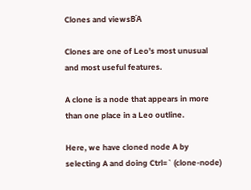Clones and viewsΒΆ

Clones are one of Leo’s most unusual and most useful features.

A clone is a node that appears in more than one place in a Leo outline.

Here, we have cloned node A by selecting A and doing Ctrl=` (clone-node)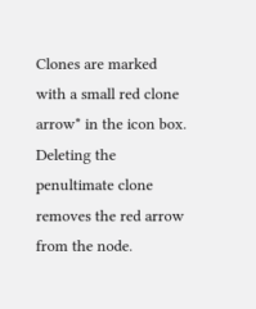Clones are marked with a small red clone arrow* in the icon box. Deleting the penultimate clone removes the red arrow from the node.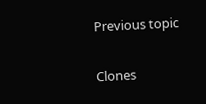Previous topic

Clones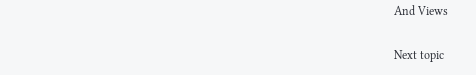And Views

Next topic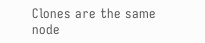Clones are the same node